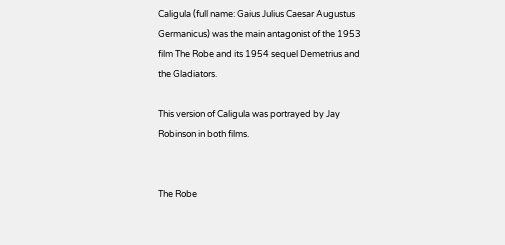Caligula (full name: Gaius Julius Caesar Augustus Germanicus) was the main antagonist of the 1953 film The Robe and its 1954 sequel Demetrius and the Gladiators.

This version of Caligula was portrayed by Jay Robinson in both films.


The Robe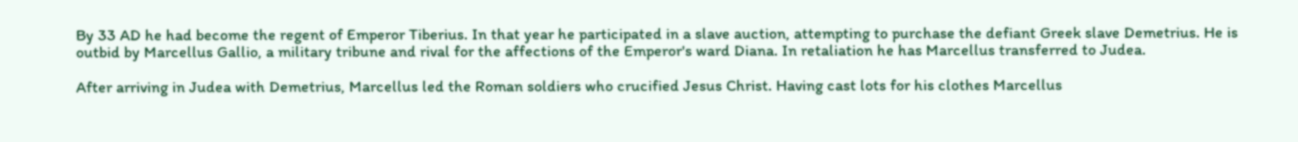By 33 AD he had become the regent of Emperor Tiberius. In that year he participated in a slave auction, attempting to purchase the defiant Greek slave Demetrius. He is outbid by Marcellus Gallio, a military tribune and rival for the affections of the Emperor's ward Diana. In retaliation he has Marcellus transferred to Judea.

After arriving in Judea with Demetrius, Marcellus led the Roman soldiers who crucified Jesus Christ. Having cast lots for his clothes Marcellus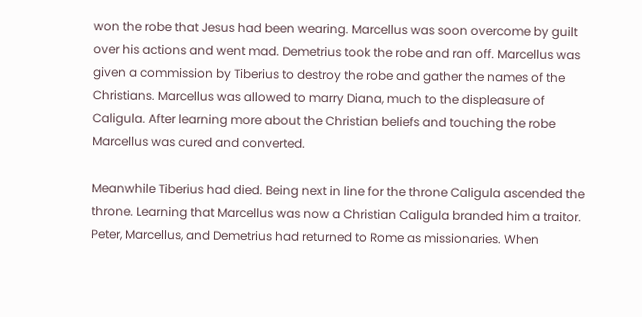won the robe that Jesus had been wearing. Marcellus was soon overcome by guilt over his actions and went mad. Demetrius took the robe and ran off. Marcellus was given a commission by Tiberius to destroy the robe and gather the names of the Christians. Marcellus was allowed to marry Diana, much to the displeasure of Caligula. After learning more about the Christian beliefs and touching the robe Marcellus was cured and converted.

Meanwhile Tiberius had died. Being next in line for the throne Caligula ascended the throne. Learning that Marcellus was now a Christian Caligula branded him a traitor. Peter, Marcellus, and Demetrius had returned to Rome as missionaries. When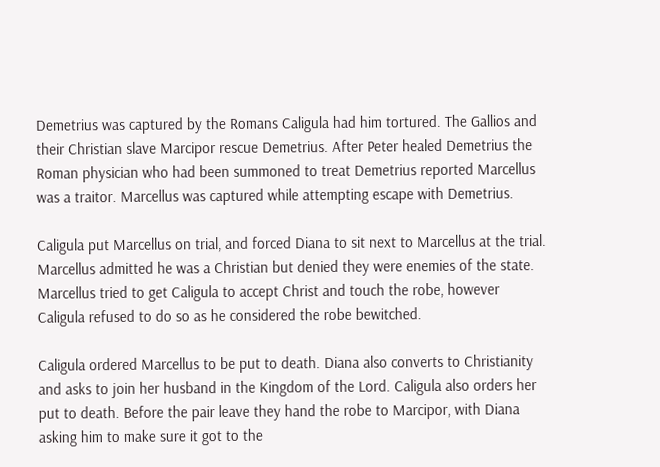Demetrius was captured by the Romans Caligula had him tortured. The Gallios and their Christian slave Marcipor rescue Demetrius. After Peter healed Demetrius the Roman physician who had been summoned to treat Demetrius reported Marcellus was a traitor. Marcellus was captured while attempting escape with Demetrius.

Caligula put Marcellus on trial, and forced Diana to sit next to Marcellus at the trial. Marcellus admitted he was a Christian but denied they were enemies of the state. Marcellus tried to get Caligula to accept Christ and touch the robe, however Caligula refused to do so as he considered the robe bewitched.

Caligula ordered Marcellus to be put to death. Diana also converts to Christianity and asks to join her husband in the Kingdom of the Lord. Caligula also orders her put to death. Before the pair leave they hand the robe to Marcipor, with Diana asking him to make sure it got to the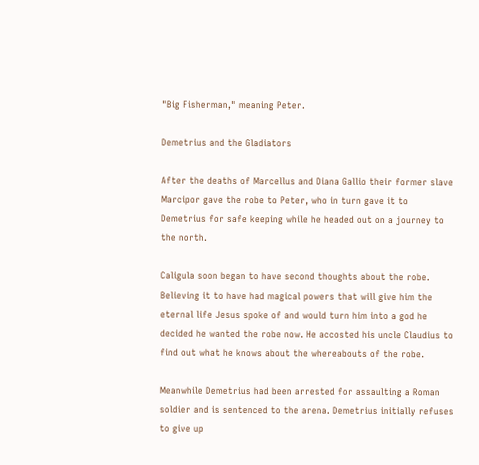"Big Fisherman," meaning Peter.

Demetrius and the Gladiators

After the deaths of Marcellus and Diana Gallio their former slave Marcipor gave the robe to Peter, who in turn gave it to Demetrius for safe keeping while he headed out on a journey to the north.

Caligula soon began to have second thoughts about the robe. Believing it to have had magical powers that will give him the eternal life Jesus spoke of and would turn him into a god he decided he wanted the robe now. He accosted his uncle Claudius to find out what he knows about the whereabouts of the robe.

Meanwhile Demetrius had been arrested for assaulting a Roman soldier and is sentenced to the arena. Demetrius initially refuses to give up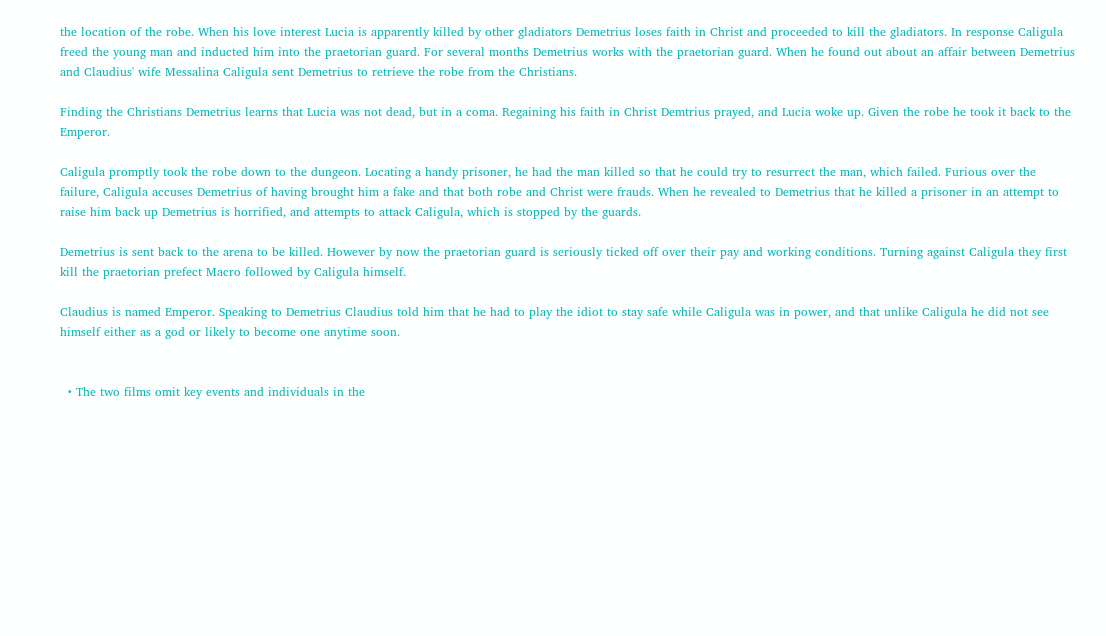the location of the robe. When his love interest Lucia is apparently killed by other gladiators Demetrius loses faith in Christ and proceeded to kill the gladiators. In response Caligula freed the young man and inducted him into the praetorian guard. For several months Demetrius works with the praetorian guard. When he found out about an affair between Demetrius and Claudius' wife Messalina Caligula sent Demetrius to retrieve the robe from the Christians.

Finding the Christians Demetrius learns that Lucia was not dead, but in a coma. Regaining his faith in Christ Demtrius prayed, and Lucia woke up. Given the robe he took it back to the Emperor.

Caligula promptly took the robe down to the dungeon. Locating a handy prisoner, he had the man killed so that he could try to resurrect the man, which failed. Furious over the failure, Caligula accuses Demetrius of having brought him a fake and that both robe and Christ were frauds. When he revealed to Demetrius that he killed a prisoner in an attempt to raise him back up Demetrius is horrified, and attempts to attack Caligula, which is stopped by the guards.

Demetrius is sent back to the arena to be killed. However by now the praetorian guard is seriously ticked off over their pay and working conditions. Turning against Caligula they first kill the praetorian prefect Macro followed by Caligula himself.

Claudius is named Emperor. Speaking to Demetrius Claudius told him that he had to play the idiot to stay safe while Caligula was in power, and that unlike Caligula he did not see himself either as a god or likely to become one anytime soon.


  • The two films omit key events and individuals in the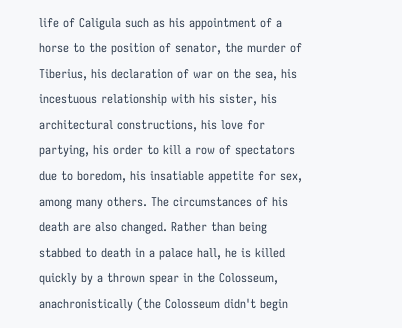life of Caligula such as his appointment of a horse to the position of senator, the murder of Tiberius, his declaration of war on the sea, his incestuous relationship with his sister, his architectural constructions, his love for partying, his order to kill a row of spectators due to boredom, his insatiable appetite for sex, among many others. The circumstances of his death are also changed. Rather than being stabbed to death in a palace hall, he is killed quickly by a thrown spear in the Colosseum, anachronistically (the Colosseum didn't begin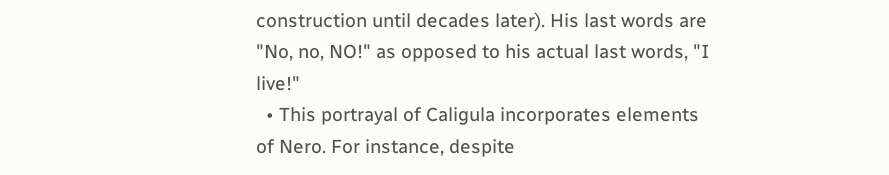construction until decades later). His last words are "No, no, NO!" as opposed to his actual last words, "I live!"
  • This portrayal of Caligula incorporates elements of Nero. For instance, despite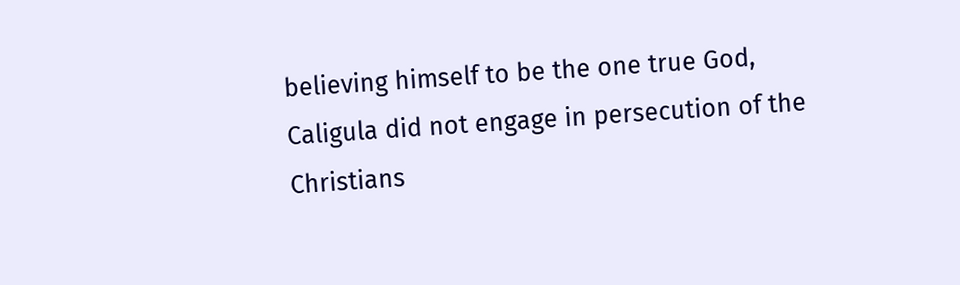believing himself to be the one true God, Caligula did not engage in persecution of the Christians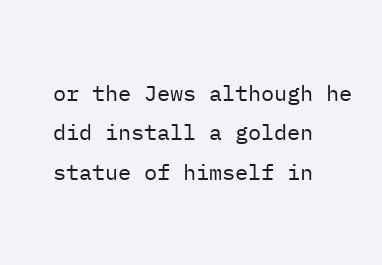or the Jews although he did install a golden statue of himself in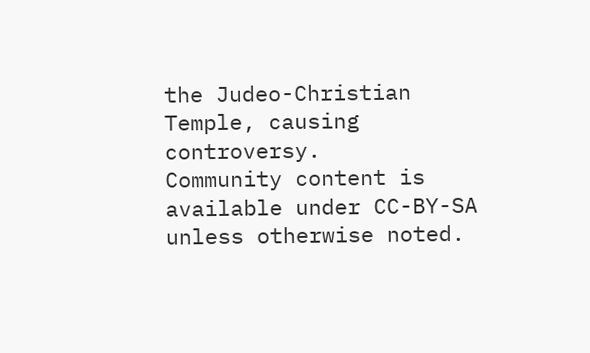the Judeo-Christian Temple, causing controversy.
Community content is available under CC-BY-SA unless otherwise noted.